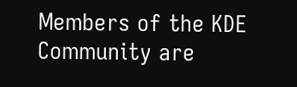Members of the KDE Community are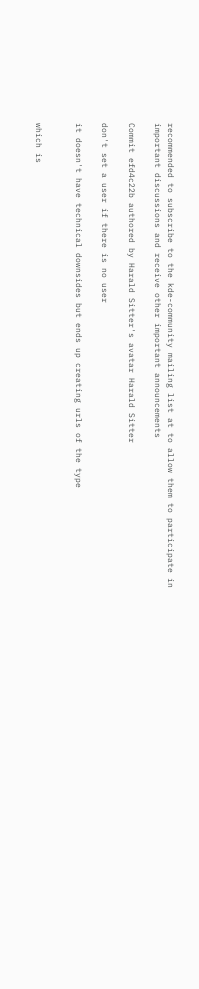recommended to subscribe to the kde-community mailing list at to allow them to participate in important discussions and receive other important announcements

Commit efd4c22b authored by Harald Sitter's avatar Harald Sitter

don't set a user if there is no user

it doesn't have technical downsides but ends up creating urls of the type


which is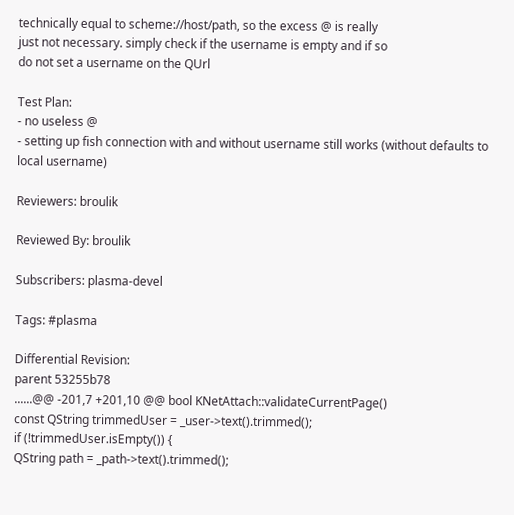technically equal to scheme://host/path, so the excess @ is really
just not necessary. simply check if the username is empty and if so
do not set a username on the QUrl

Test Plan:
- no useless @
- setting up fish connection with and without username still works (without defaults to local username)

Reviewers: broulik

Reviewed By: broulik

Subscribers: plasma-devel

Tags: #plasma

Differential Revision:
parent 53255b78
......@@ -201,7 +201,10 @@ bool KNetAttach::validateCurrentPage()
const QString trimmedUser = _user->text().trimmed();
if (!trimmedUser.isEmpty()) {
QString path = _path->text().trimmed();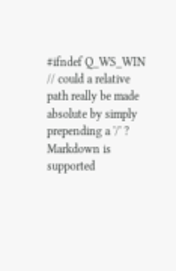#ifndef Q_WS_WIN
// could a relative path really be made absolute by simply prepending a '/' ?
Markdown is supported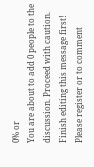0% or
You are about to add 0 people to the discussion. Proceed with caution.
Finish editing this message first!
Please register or to comment